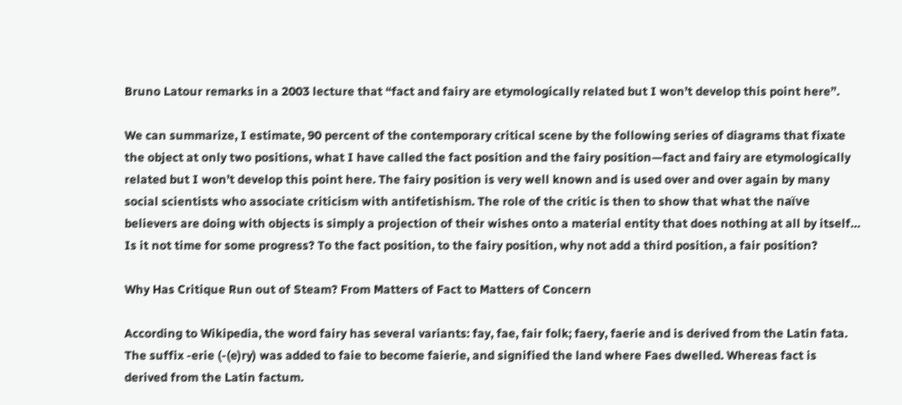Bruno Latour remarks in a 2003 lecture that “fact and fairy are etymologically related but I won’t develop this point here”.

We can summarize, I estimate, 90 percent of the contemporary critical scene by the following series of diagrams that fixate the object at only two positions, what I have called the fact position and the fairy position—fact and fairy are etymologically related but I won’t develop this point here. The fairy position is very well known and is used over and over again by many social scientists who associate criticism with antifetishism. The role of the critic is then to show that what the naïve believers are doing with objects is simply a projection of their wishes onto a material entity that does nothing at all by itself… Is it not time for some progress? To the fact position, to the fairy position, why not add a third position, a fair position?

Why Has Critique Run out of Steam? From Matters of Fact to Matters of Concern

According to Wikipedia, the word fairy has several variants: fay, fae, fair folk; faery, faerie and is derived from the Latin fata. The suffix -erie (-(e)ry) was added to faie to become faierie, and signified the land where Faes dwelled. Whereas fact is derived from the Latin factum.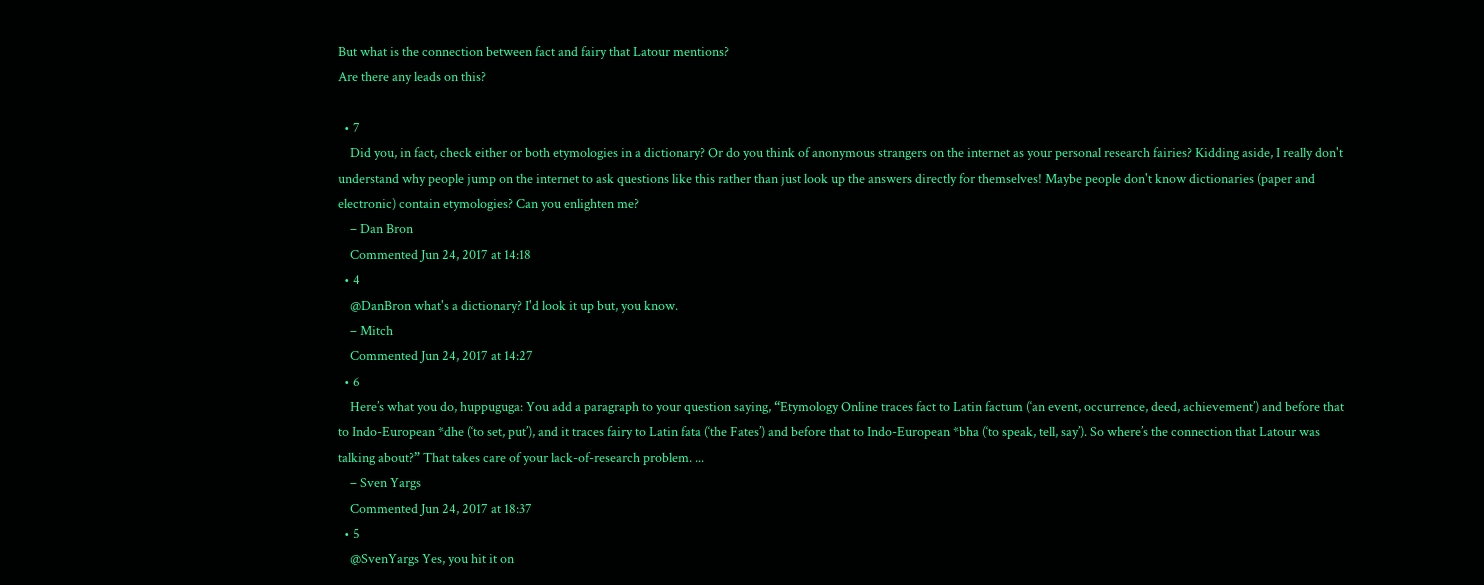But what is the connection between fact and fairy that Latour mentions?
Are there any leads on this?

  • 7
    Did you, in fact, check either or both etymologies in a dictionary? Or do you think of anonymous strangers on the internet as your personal research fairies? Kidding aside, I really don't understand why people jump on the internet to ask questions like this rather than just look up the answers directly for themselves! Maybe people don't know dictionaries (paper and electronic) contain etymologies? Can you enlighten me?
    – Dan Bron
    Commented Jun 24, 2017 at 14:18
  • 4
    @DanBron what's a dictionary? I'd look it up but, you know.
    – Mitch
    Commented Jun 24, 2017 at 14:27
  • 6
    Here’s what you do, huppuguga: You add a paragraph to your question saying, “Etymology Online traces fact to Latin factum (‘an event, occurrence, deed, achievement’) and before that to Indo-European *dhe (‘to set, put’), and it traces fairy to Latin fata (‘the Fates’) and before that to Indo-European *bha (‘to speak, tell, say’). So where’s the connection that Latour was talking about?” That takes care of your lack-of-research problem. ...
    – Sven Yargs
    Commented Jun 24, 2017 at 18:37
  • 5
    @SvenYargs Yes, you hit it on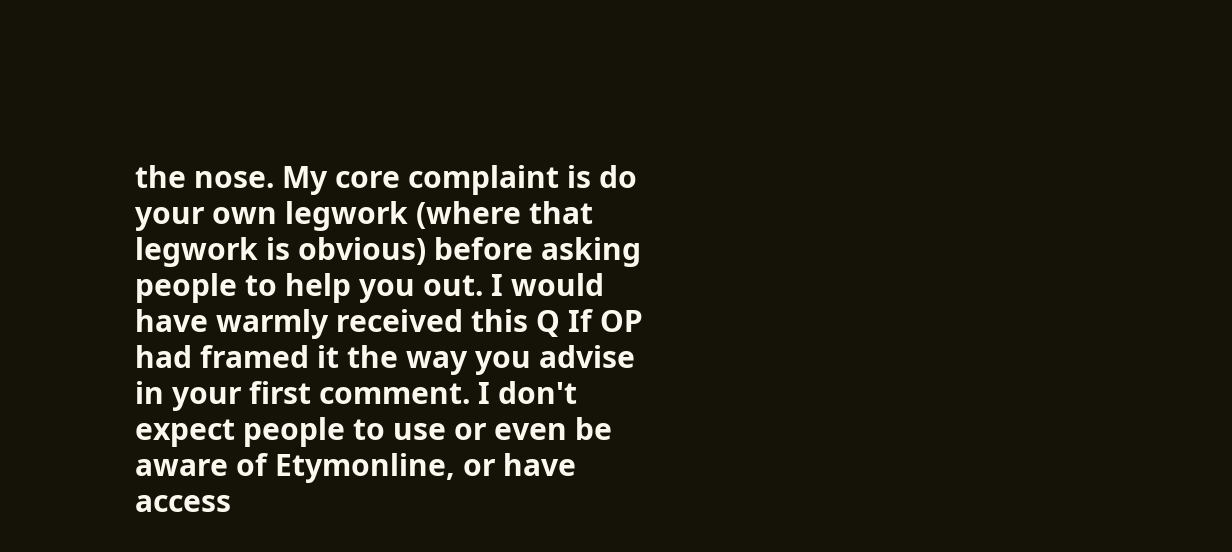the nose. My core complaint is do your own legwork (where that legwork is obvious) before asking people to help you out. I would have warmly received this Q If OP had framed it the way you advise in your first comment. I don't expect people to use or even be aware of Etymonline, or have access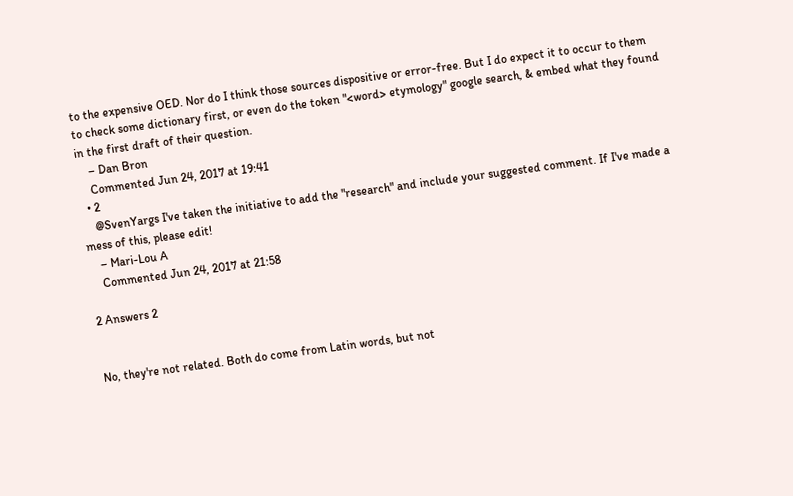to the expensive OED. Nor do I think those sources dispositive or error-free. But I do expect it to occur to them to check some dictionary first, or even do the token "<word> etymology" google search, & embed what they found in the first draft of their question.
    – Dan Bron
    Commented Jun 24, 2017 at 19:41
  • 2
    @SvenYargs I've taken the initiative to add the "research" and include your suggested comment. If I've made a mess of this, please edit!
    – Mari-Lou A
    Commented Jun 24, 2017 at 21:58

2 Answers 2


No, they're not related. Both do come from Latin words, but not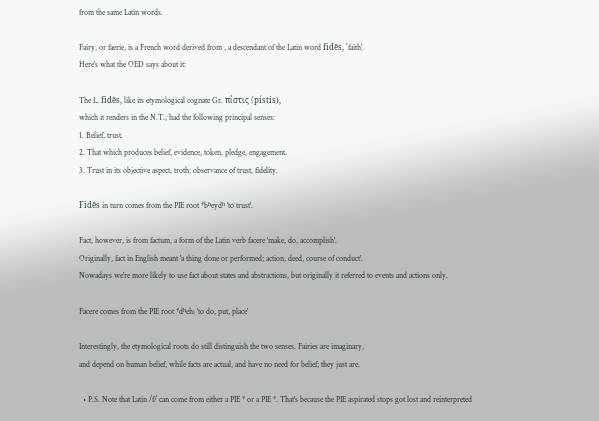from the same Latin words.

Fairy, or faerie, is a French word derived from , a descendant of the Latin word fidēs, 'faith'.
Here's what the OED says about it:

The L. fidēs, like its etymological cognate Gr. πίστις (pístis),
which it renders in the N.T., had the following principal senses:
1. Belief, trust.
2. That which produces belief, evidence, token, pledge, engagement.
3. Trust in its objective aspect, troth; observance of trust, fidelity.

Fidēs in turn comes from the PIE root *bʰeydʰ 'to trust'.

Fact, however, is from factum, a form of the Latin verb facere 'make, do, accomplish'.
Originally, fact in English meant 'a thing done or performed; action, deed, course of conduct'.
Nowadays we're more likely to use fact about states and abstractions, but originally it referred to events and actions only.

Facere comes from the PIE root *dʰeh₁ 'to do, put, place'

Interestingly, the etymological roots do still distinguish the two senses. Fairies are imaginary,
and depend on human belief, while facts are actual, and have no need for belief; they just are.

  • P.S. Note that Latin /f/ can come from either a PIE * or a PIE *. That's because the PIE aspirated stops got lost and reinterpreted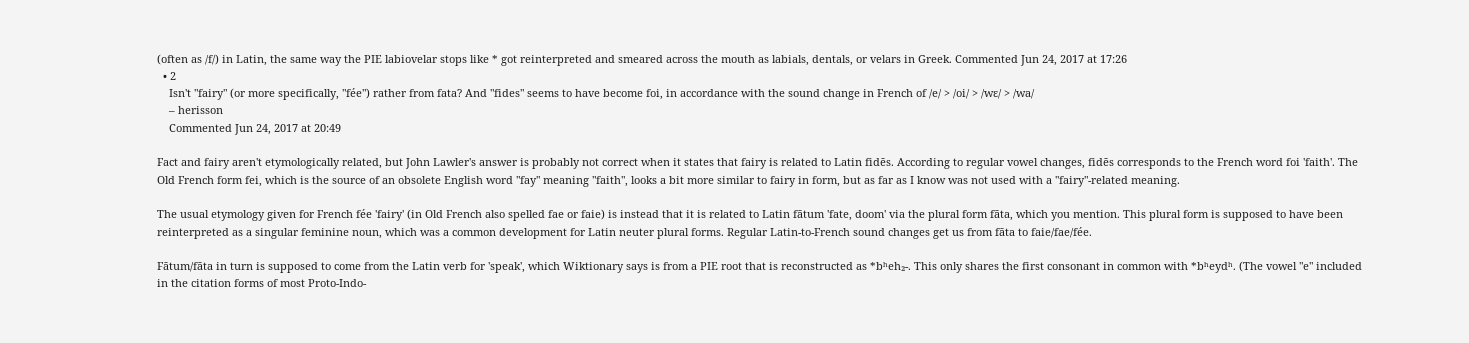(often as /f/) in Latin, the same way the PIE labiovelar stops like * got reinterpreted and smeared across the mouth as labials, dentals, or velars in Greek. Commented Jun 24, 2017 at 17:26
  • 2
    Isn't "fairy" (or more specifically, "fée") rather from fata? And "fides" seems to have become foi, in accordance with the sound change in French of /e/ > /oi/ > /wɛ/ > /wa/
    – herisson
    Commented Jun 24, 2017 at 20:49

Fact and fairy aren't etymologically related, but John Lawler's answer is probably not correct when it states that fairy is related to Latin fidēs. According to regular vowel changes, fidēs corresponds to the French word foi 'faith'. The Old French form fei, which is the source of an obsolete English word "fay" meaning "faith", looks a bit more similar to fairy in form, but as far as I know was not used with a "fairy"-related meaning.

The usual etymology given for French fée 'fairy' (in Old French also spelled fae or faie) is instead that it is related to Latin fātum 'fate, doom' via the plural form fāta, which you mention. This plural form is supposed to have been reinterpreted as a singular feminine noun, which was a common development for Latin neuter plural forms. Regular Latin-to-French sound changes get us from fāta to faie/fae/fée.

Fātum/fāta in turn is supposed to come from the Latin verb for 'speak', which Wiktionary says is from a PIE root that is reconstructed as *bʰeh₂-. This only shares the first consonant in common with *bʰeydʰ. (The vowel "e" included in the citation forms of most Proto-Indo-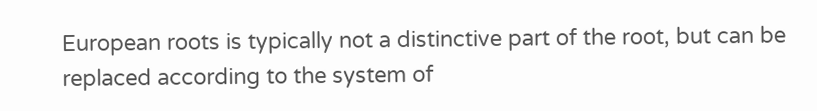European roots is typically not a distinctive part of the root, but can be replaced according to the system of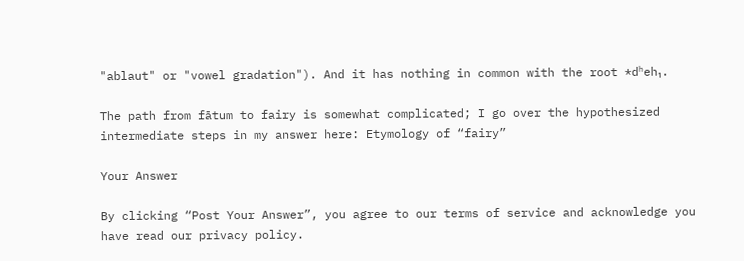"ablaut" or "vowel gradation"). And it has nothing in common with the root *dʰeh₁.

The path from fātum to fairy is somewhat complicated; I go over the hypothesized intermediate steps in my answer here: Etymology of “fairy”

Your Answer

By clicking “Post Your Answer”, you agree to our terms of service and acknowledge you have read our privacy policy.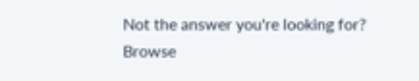Not the answer you're looking for? Browse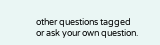other questions tagged or ask your own question.